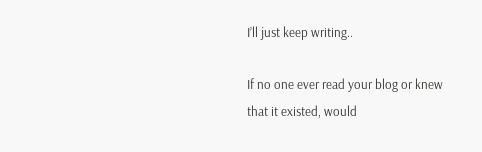I’ll just keep writing..

If no one ever read your blog or knew that it existed, would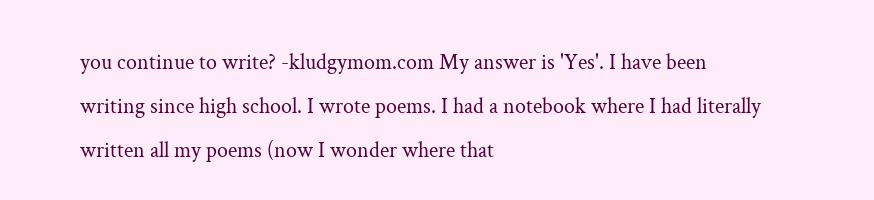you continue to write? -kludgymom.com My answer is 'Yes'. I have been writing since high school. I wrote poems. I had a notebook where I had literally written all my poems (now I wonder where that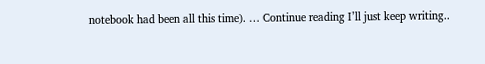notebook had been all this time). … Continue reading I’ll just keep writing..